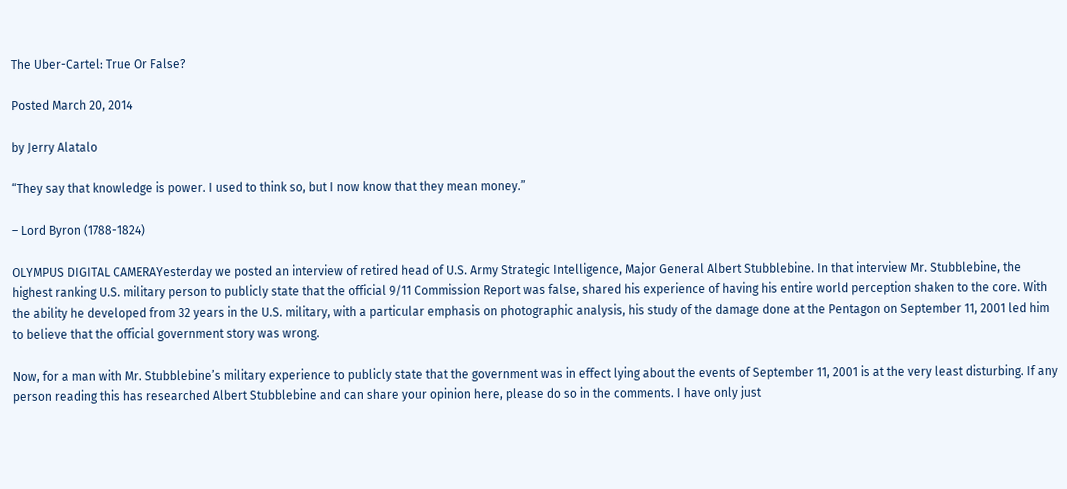The Uber-Cartel: True Or False?

Posted March 20, 2014

by Jerry Alatalo

“They say that knowledge is power. I used to think so, but I now know that they mean money.”

– Lord Byron (1788-1824)

OLYMPUS DIGITAL CAMERAYesterday we posted an interview of retired head of U.S. Army Strategic Intelligence, Major General Albert Stubblebine. In that interview Mr. Stubblebine, the highest ranking U.S. military person to publicly state that the official 9/11 Commission Report was false, shared his experience of having his entire world perception shaken to the core. With the ability he developed from 32 years in the U.S. military, with a particular emphasis on photographic analysis, his study of the damage done at the Pentagon on September 11, 2001 led him to believe that the official government story was wrong.

Now, for a man with Mr. Stubblebine’s military experience to publicly state that the government was in effect lying about the events of September 11, 2001 is at the very least disturbing. If any person reading this has researched Albert Stubblebine and can share your opinion here, please do so in the comments. I have only just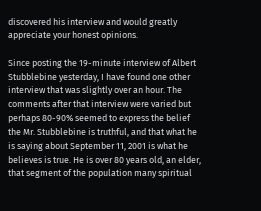discovered his interview and would greatly appreciate your honest opinions.

Since posting the 19-minute interview of Albert Stubblebine yesterday, I have found one other interview that was slightly over an hour. The comments after that interview were varied but perhaps 80-90% seemed to express the belief the Mr. Stubblebine is truthful, and that what he is saying about September 11, 2001 is what he believes is true. He is over 80 years old, an elder, that segment of the population many spiritual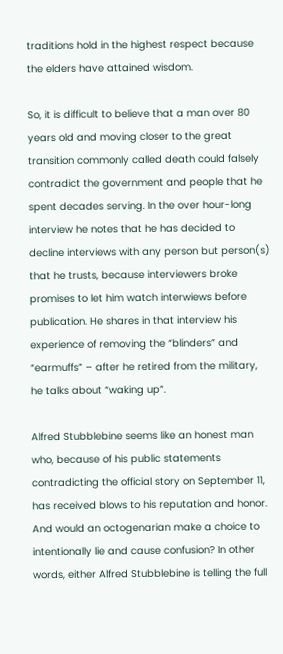traditions hold in the highest respect because the elders have attained wisdom.

So, it is difficult to believe that a man over 80 years old and moving closer to the great transition commonly called death could falsely contradict the government and people that he spent decades serving. In the over hour-long interview he notes that he has decided to decline interviews with any person but person(s) that he trusts, because interviewers broke promises to let him watch interwiews before publication. He shares in that interview his experience of removing the “blinders” and “earmuffs” – after he retired from the military, he talks about “waking up”.

Alfred Stubblebine seems like an honest man who, because of his public statements contradicting the official story on September 11, has received blows to his reputation and honor. And would an octogenarian make a choice to intentionally lie and cause confusion? In other words, either Alfred Stubblebine is telling the full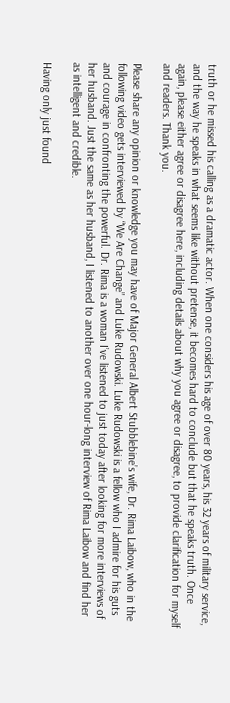truth or he missed his calling as a dramatic actor. When one considers his age of over 80 years, his 32 years of military service, and the way he speaks in what seems like without pretense, it becomes hard to conclude but that he speaks truth. Once again, please either agree or disagree here, including details about why you agree or disagree, to provide clarification for myself and readers. Thank you.

Please share any opinion or knowledge you may have of Major General Albert Stubblebine’s wife, Dr. Rima Laibow, who in the following video gets interviewed by “We Are Change” and Luke Rudowski. Luke Rudowski is a fellow who I admire for his guts and courage in confronting the powerful. Dr. Rima is a woman I’ve listened to just today after looking for more interviews of her husband. Just the same as her husband, I listened to another over one hour-long interview of Rima Laibow and find her as intelligent and credible.

Having only just found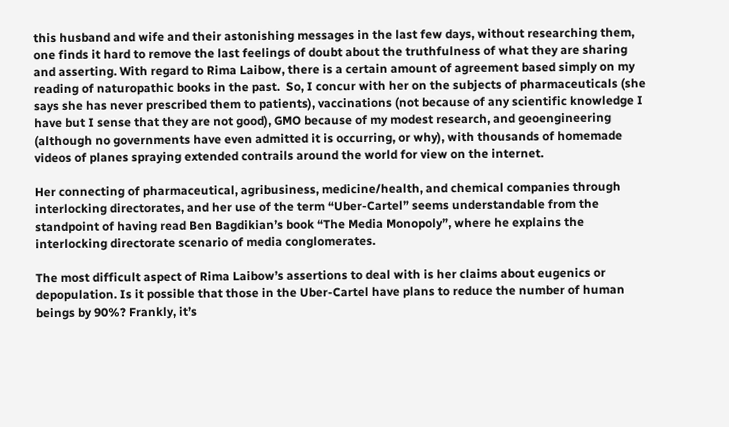this husband and wife and their astonishing messages in the last few days, without researching them, one finds it hard to remove the last feelings of doubt about the truthfulness of what they are sharing and asserting. With regard to Rima Laibow, there is a certain amount of agreement based simply on my reading of naturopathic books in the past.  So, I concur with her on the subjects of pharmaceuticals (she says she has never prescribed them to patients), vaccinations (not because of any scientific knowledge I have but I sense that they are not good), GMO because of my modest research, and geoengineering (although no governments have even admitted it is occurring, or why), with thousands of homemade videos of planes spraying extended contrails around the world for view on the internet.

Her connecting of pharmaceutical, agribusiness, medicine/health, and chemical companies through interlocking directorates, and her use of the term “Uber-Cartel” seems understandable from the standpoint of having read Ben Bagdikian’s book “The Media Monopoly”, where he explains the interlocking directorate scenario of media conglomerates.

The most difficult aspect of Rima Laibow’s assertions to deal with is her claims about eugenics or depopulation. Is it possible that those in the Uber-Cartel have plans to reduce the number of human beings by 90%? Frankly, it’s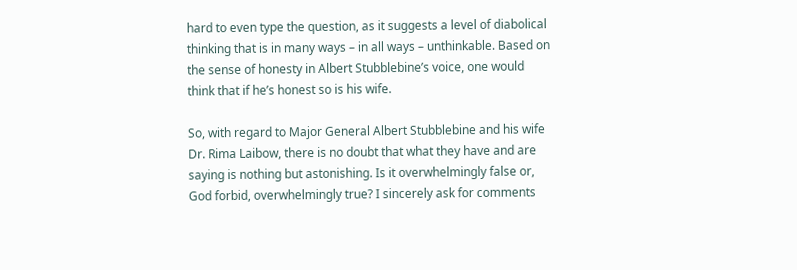hard to even type the question, as it suggests a level of diabolical thinking that is in many ways – in all ways – unthinkable. Based on the sense of honesty in Albert Stubblebine’s voice, one would think that if he’s honest so is his wife.

So, with regard to Major General Albert Stubblebine and his wife Dr. Rima Laibow, there is no doubt that what they have and are saying is nothing but astonishing. Is it overwhelmingly false or, God forbid, overwhelmingly true? I sincerely ask for comments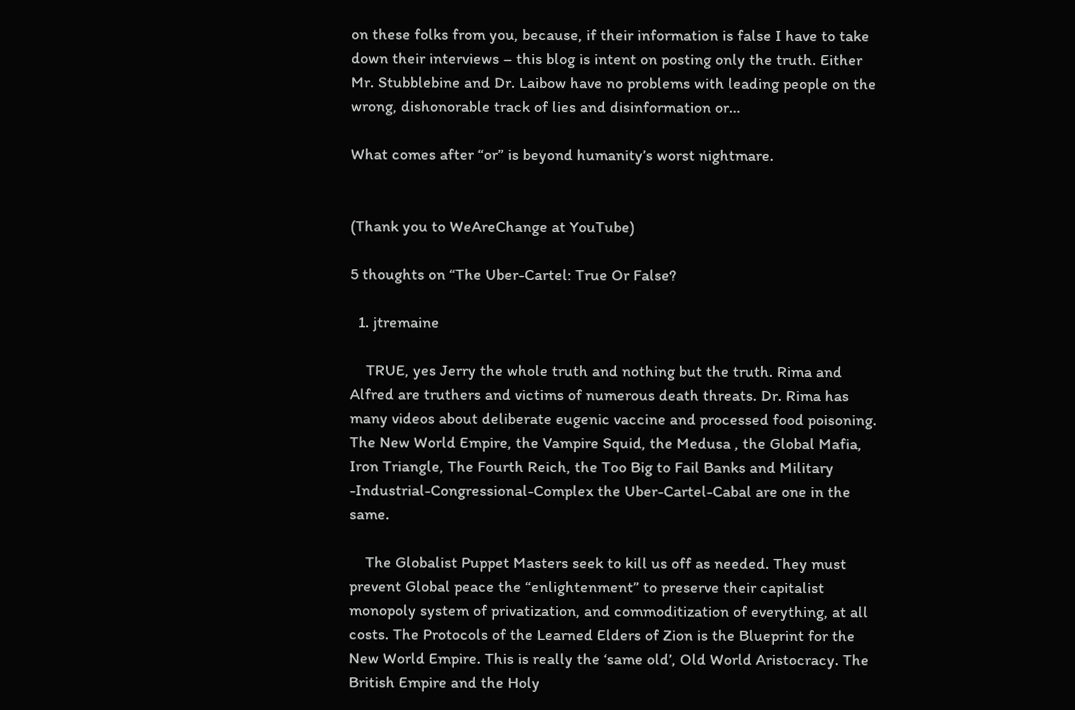on these folks from you, because, if their information is false I have to take down their interviews – this blog is intent on posting only the truth. Either Mr. Stubblebine and Dr. Laibow have no problems with leading people on the wrong, dishonorable track of lies and disinformation or…

What comes after “or” is beyond humanity’s worst nightmare.


(Thank you to WeAreChange at YouTube)

5 thoughts on “The Uber-Cartel: True Or False?

  1. jtremaine

    TRUE, yes Jerry the whole truth and nothing but the truth. Rima and Alfred are truthers and victims of numerous death threats. Dr. Rima has many videos about deliberate eugenic vaccine and processed food poisoning. The New World Empire, the Vampire Squid, the Medusa , the Global Mafia, Iron Triangle, The Fourth Reich, the Too Big to Fail Banks and Military -Industrial-Congressional-Complex the Uber-Cartel-Cabal are one in the same.

    The Globalist Puppet Masters seek to kill us off as needed. They must prevent Global peace the “enlightenment” to preserve their capitalist monopoly system of privatization, and commoditization of everything, at all costs. The Protocols of the Learned Elders of Zion is the Blueprint for the New World Empire. This is really the ‘same old’, Old World Aristocracy. The British Empire and the Holy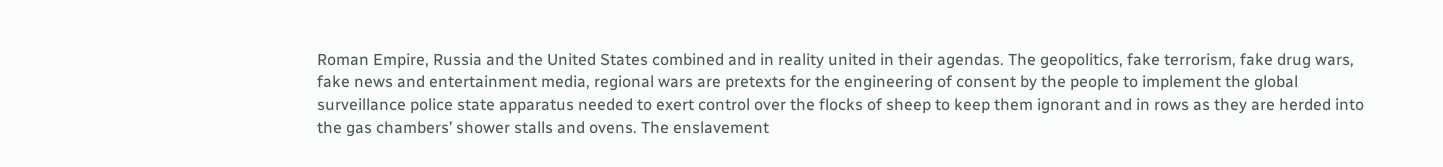Roman Empire, Russia and the United States combined and in reality united in their agendas. The geopolitics, fake terrorism, fake drug wars, fake news and entertainment media, regional wars are pretexts for the engineering of consent by the people to implement the global surveillance police state apparatus needed to exert control over the flocks of sheep to keep them ignorant and in rows as they are herded into the gas chambers’ shower stalls and ovens. The enslavement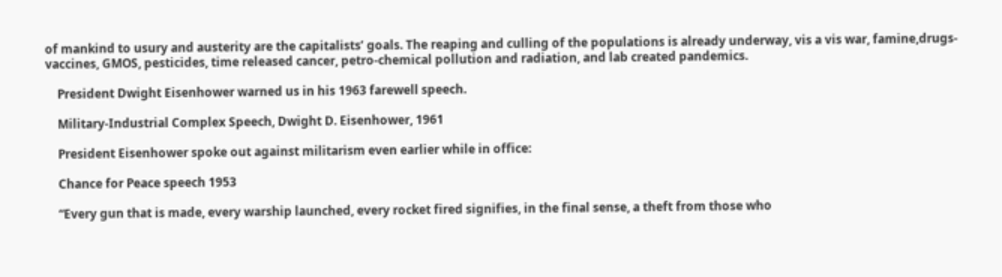of mankind to usury and austerity are the capitalists’ goals. The reaping and culling of the populations is already underway, vis a vis war, famine,drugs- vaccines, GMOS, pesticides, time released cancer, petro-chemical pollution and radiation, and lab created pandemics.

    President Dwight Eisenhower warned us in his 1963 farewell speech.

    Military-Industrial Complex Speech, Dwight D. Eisenhower, 1961

    President Eisenhower spoke out against militarism even earlier while in office:

    Chance for Peace speech 1953

    “Every gun that is made, every warship launched, every rocket fired signifies, in the final sense, a theft from those who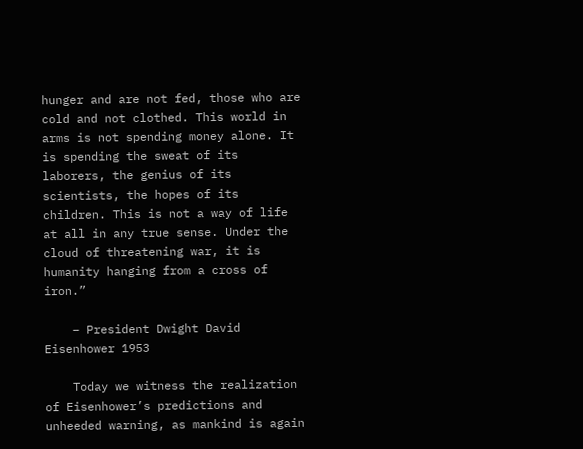hunger and are not fed, those who are cold and not clothed. This world in arms is not spending money alone. It is spending the sweat of its laborers, the genius of its scientists, the hopes of its children. This is not a way of life at all in any true sense. Under the cloud of threatening war, it is humanity hanging from a cross of iron.”

    – President Dwight David Eisenhower 1953

    Today we witness the realization of Eisenhower’s predictions and unheeded warning, as mankind is again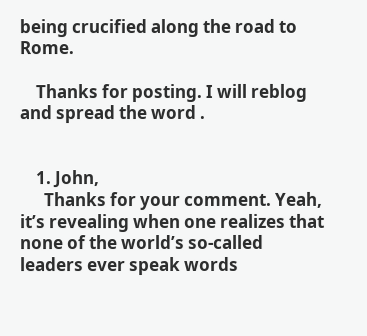being crucified along the road to Rome.

    Thanks for posting. I will reblog and spread the word .


    1. John,
      Thanks for your comment. Yeah, it’s revealing when one realizes that none of the world’s so-called leaders ever speak words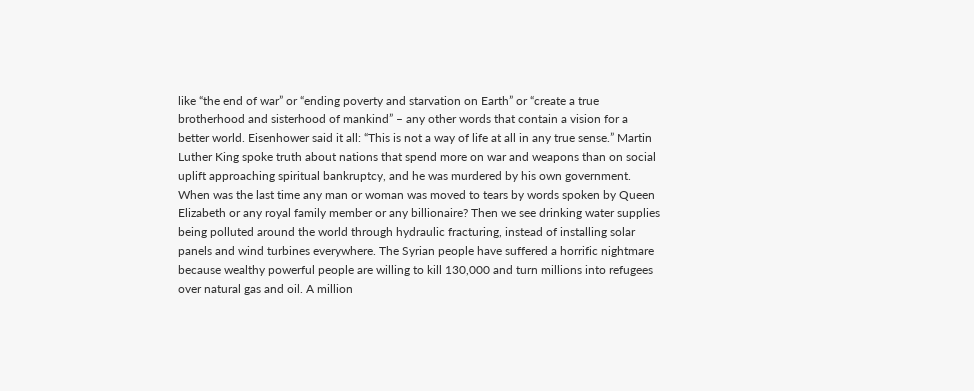like “the end of war” or “ending poverty and starvation on Earth” or “create a true brotherhood and sisterhood of mankind” – any other words that contain a vision for a better world. Eisenhower said it all: “This is not a way of life at all in any true sense.” Martin Luther King spoke truth about nations that spend more on war and weapons than on social uplift approaching spiritual bankruptcy, and he was murdered by his own government. When was the last time any man or woman was moved to tears by words spoken by Queen Elizabeth or any royal family member or any billionaire? Then we see drinking water supplies being polluted around the world through hydraulic fracturing, instead of installing solar panels and wind turbines everywhere. The Syrian people have suffered a horrific nightmare because wealthy powerful people are willing to kill 130,000 and turn millions into refugees over natural gas and oil. A million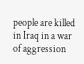people are killed in Iraq in a war of aggression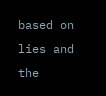based on lies and the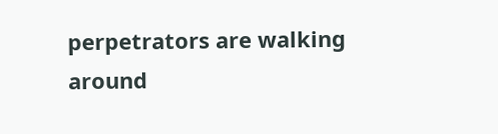perpetrators are walking around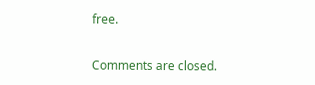free.


Comments are closed.